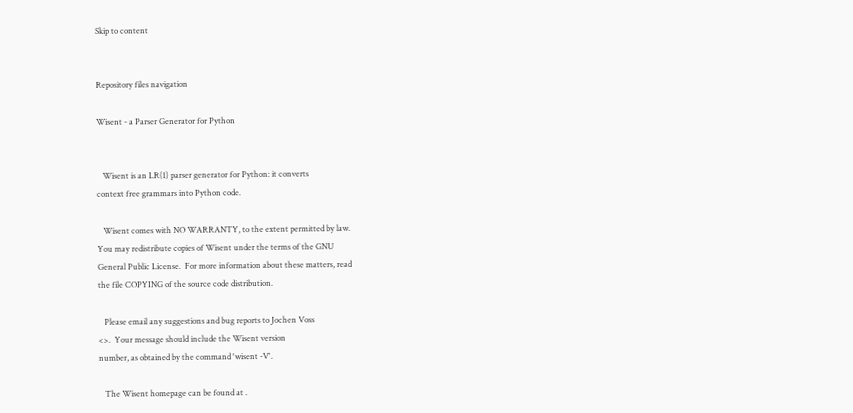Skip to content


Repository files navigation

Wisent - a Parser Generator for Python


   Wisent is an LR(1) parser generator for Python: it converts
context free grammars into Python code.

   Wisent comes with NO WARRANTY, to the extent permitted by law.
You may redistribute copies of Wisent under the terms of the GNU
General Public License.  For more information about these matters, read
the file COPYING of the source code distribution.

   Please email any suggestions and bug reports to Jochen Voss
<>.  Your message should include the Wisent version
number, as obtained by the command 'wisent -V'.

   The Wisent homepage can be found at .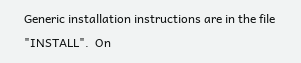Generic installation instructions are in the file "INSTALL".  On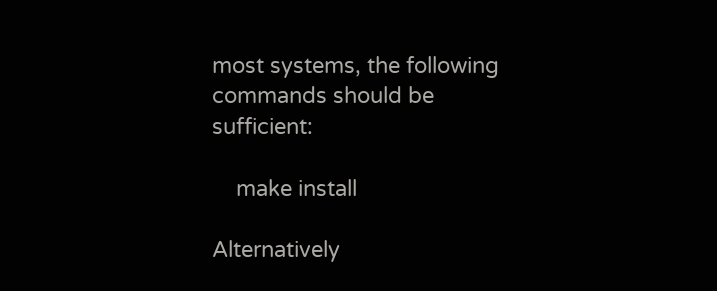most systems, the following commands should be sufficient:

    make install

Alternatively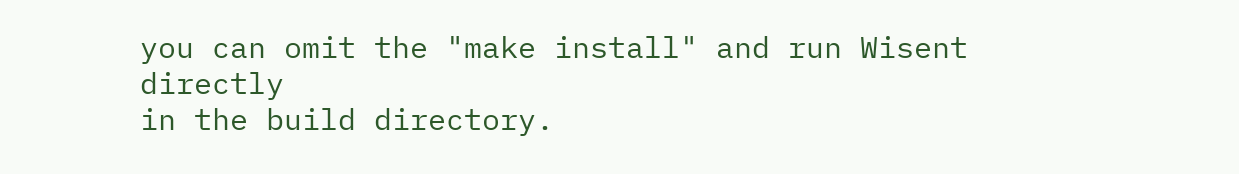you can omit the "make install" and run Wisent directly
in the build directory.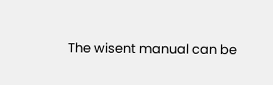The wisent manual can be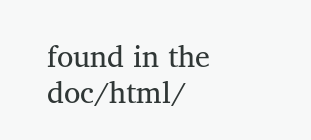found in the doc/html/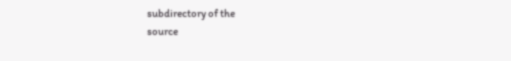subdirectory of the
source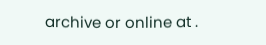archive or online at .